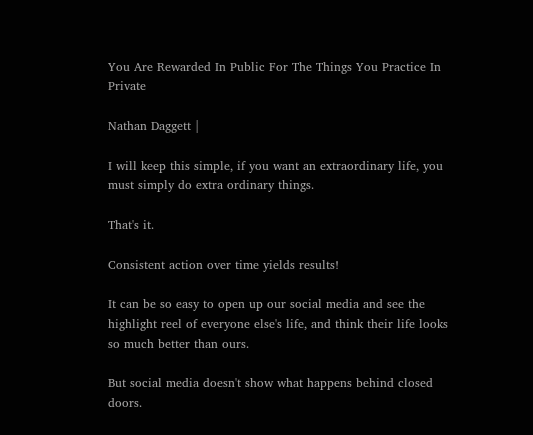You Are Rewarded In Public For The Things You Practice In Private

Nathan Daggett |

I will keep this simple, if you want an extraordinary life, you must simply do extra ordinary things.

That's it.

Consistent action over time yields results!

It can be so easy to open up our social media and see the highlight reel of everyone else's life, and think their life looks so much better than ours.

But social media doesn't show what happens behind closed doors.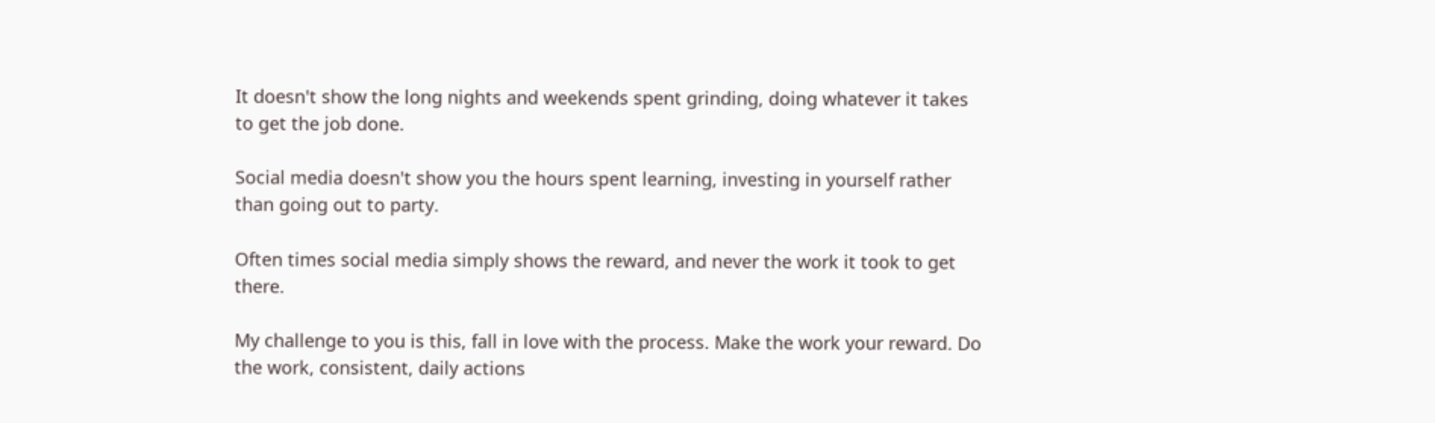It doesn't show the long nights and weekends spent grinding, doing whatever it takes to get the job done.

Social media doesn't show you the hours spent learning, investing in yourself rather than going out to party.

Often times social media simply shows the reward, and never the work it took to get there.

My challenge to you is this, fall in love with the process. Make the work your reward. Do the work, consistent, daily actions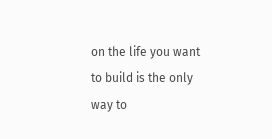on the life you want to build is the only way to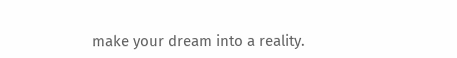make your dream into a reality.